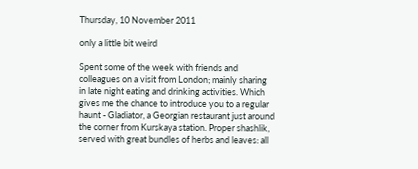Thursday, 10 November 2011

only a little bit weird

Spent some of the week with friends and colleagues on a visit from London; mainly sharing in late night eating and drinking activities. Which gives me the chance to introduce you to a regular haunt - Gladiator, a Georgian restaurant just around the corner from Kurskaya station. Proper shashlik, served with great bundles of herbs and leaves: all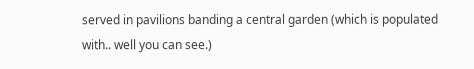served in pavilions banding a central garden (which is populated with.. well you can see.)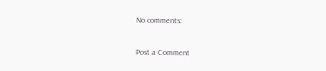No comments:

Post a Comment